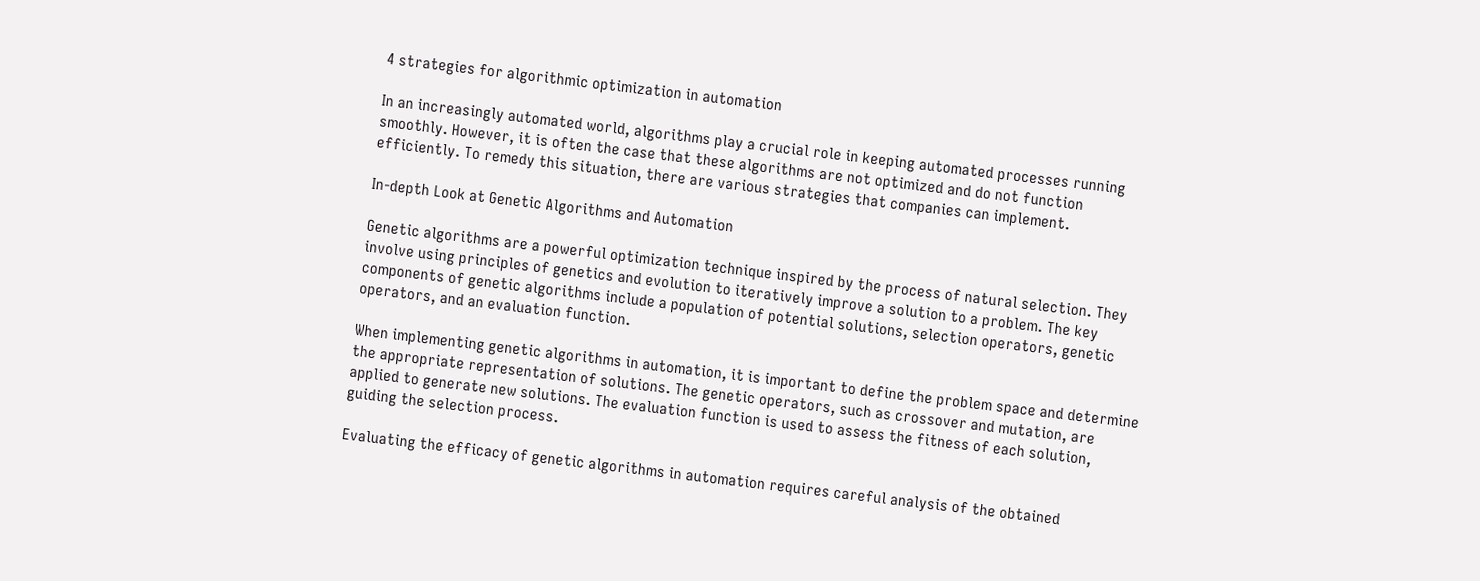4 strategies for algorithmic optimization in automation

In an increasingly automated world, algorithms play a crucial role in keeping automated processes running smoothly. However, it is often the case that these algorithms are not optimized and do not function efficiently. To remedy this situation, there are various strategies that companies can implement.

In-depth Look at Genetic Algorithms and Automation

Genetic algorithms are a powerful optimization technique inspired by the process of natural selection. They involve using principles of genetics and evolution to iteratively improve a solution to a problem. The key components of genetic algorithms include a population of potential solutions, selection operators, genetic operators, and an evaluation function.

When implementing genetic algorithms in automation, it is important to define the problem space and determine the appropriate representation of solutions. The genetic operators, such as crossover and mutation, are applied to generate new solutions. The evaluation function is used to assess the fitness of each solution, guiding the selection process.

Evaluating the efficacy of genetic algorithms in automation requires careful analysis of the obtained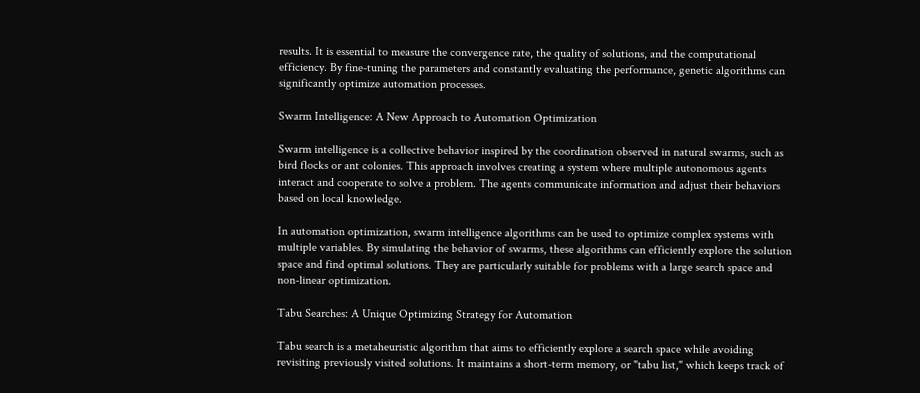results. It is essential to measure the convergence rate, the quality of solutions, and the computational efficiency. By fine-tuning the parameters and constantly evaluating the performance, genetic algorithms can significantly optimize automation processes.

Swarm Intelligence: A New Approach to Automation Optimization

Swarm intelligence is a collective behavior inspired by the coordination observed in natural swarms, such as bird flocks or ant colonies. This approach involves creating a system where multiple autonomous agents interact and cooperate to solve a problem. The agents communicate information and adjust their behaviors based on local knowledge.

In automation optimization, swarm intelligence algorithms can be used to optimize complex systems with multiple variables. By simulating the behavior of swarms, these algorithms can efficiently explore the solution space and find optimal solutions. They are particularly suitable for problems with a large search space and non-linear optimization.

Tabu Searches: A Unique Optimizing Strategy for Automation

Tabu search is a metaheuristic algorithm that aims to efficiently explore a search space while avoiding revisiting previously visited solutions. It maintains a short-term memory, or "tabu list," which keeps track of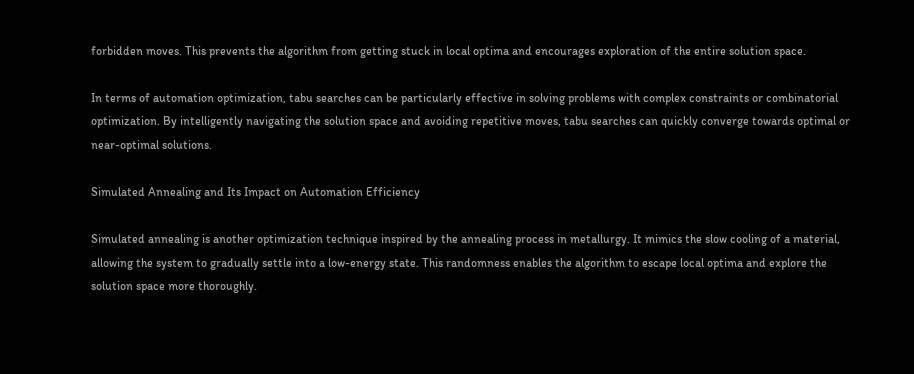forbidden moves. This prevents the algorithm from getting stuck in local optima and encourages exploration of the entire solution space.

In terms of automation optimization, tabu searches can be particularly effective in solving problems with complex constraints or combinatorial optimization. By intelligently navigating the solution space and avoiding repetitive moves, tabu searches can quickly converge towards optimal or near-optimal solutions.

Simulated Annealing and Its Impact on Automation Efficiency

Simulated annealing is another optimization technique inspired by the annealing process in metallurgy. It mimics the slow cooling of a material, allowing the system to gradually settle into a low-energy state. This randomness enables the algorithm to escape local optima and explore the solution space more thoroughly.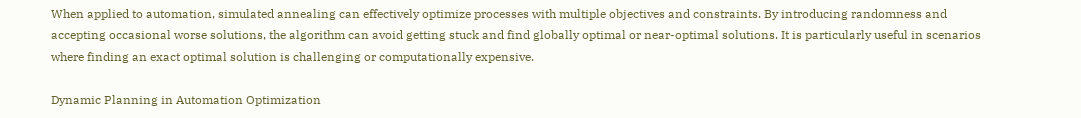When applied to automation, simulated annealing can effectively optimize processes with multiple objectives and constraints. By introducing randomness and accepting occasional worse solutions, the algorithm can avoid getting stuck and find globally optimal or near-optimal solutions. It is particularly useful in scenarios where finding an exact optimal solution is challenging or computationally expensive.

Dynamic Planning in Automation Optimization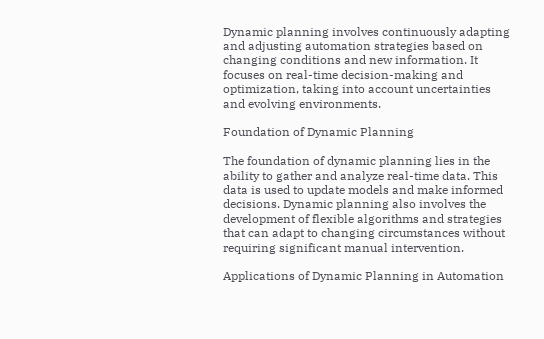Dynamic planning involves continuously adapting and adjusting automation strategies based on changing conditions and new information. It focuses on real-time decision-making and optimization, taking into account uncertainties and evolving environments.

Foundation of Dynamic Planning

The foundation of dynamic planning lies in the ability to gather and analyze real-time data. This data is used to update models and make informed decisions. Dynamic planning also involves the development of flexible algorithms and strategies that can adapt to changing circumstances without requiring significant manual intervention.

Applications of Dynamic Planning in Automation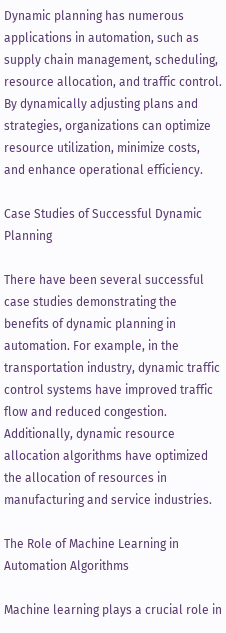Dynamic planning has numerous applications in automation, such as supply chain management, scheduling, resource allocation, and traffic control. By dynamically adjusting plans and strategies, organizations can optimize resource utilization, minimize costs, and enhance operational efficiency.

Case Studies of Successful Dynamic Planning

There have been several successful case studies demonstrating the benefits of dynamic planning in automation. For example, in the transportation industry, dynamic traffic control systems have improved traffic flow and reduced congestion. Additionally, dynamic resource allocation algorithms have optimized the allocation of resources in manufacturing and service industries.

The Role of Machine Learning in Automation Algorithms

Machine learning plays a crucial role in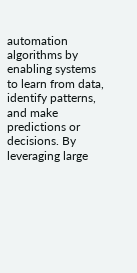automation algorithms by enabling systems to learn from data, identify patterns, and make predictions or decisions. By leveraging large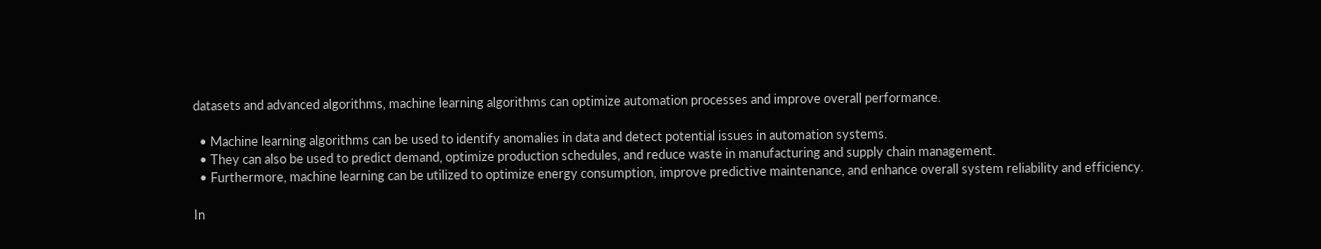datasets and advanced algorithms, machine learning algorithms can optimize automation processes and improve overall performance.

  • Machine learning algorithms can be used to identify anomalies in data and detect potential issues in automation systems.
  • They can also be used to predict demand, optimize production schedules, and reduce waste in manufacturing and supply chain management.
  • Furthermore, machine learning can be utilized to optimize energy consumption, improve predictive maintenance, and enhance overall system reliability and efficiency.

In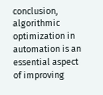conclusion, algorithmic optimization in automation is an essential aspect of improving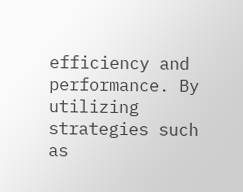efficiency and performance. By utilizing strategies such as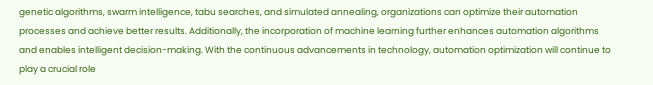genetic algorithms, swarm intelligence, tabu searches, and simulated annealing, organizations can optimize their automation processes and achieve better results. Additionally, the incorporation of machine learning further enhances automation algorithms and enables intelligent decision-making. With the continuous advancements in technology, automation optimization will continue to play a crucial role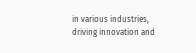in various industries, driving innovation and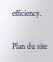efficiency.

Plan du site